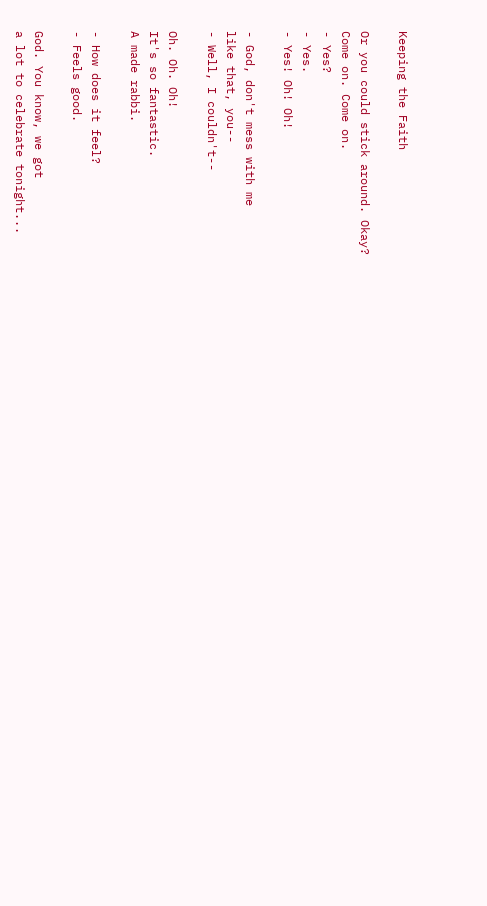Keeping the Faith

Or you could stick around. Okay?
Come on. Come on.
- Yes?
- Yes.
- Yes! Oh! Oh!

- God, don't mess with me
like that, you--
- Well, I couldn't--

Oh. Oh. Oh!
It's so fantastic.
A made rabbi.

- How does it feel?
- Feels good.

God. You know, we got
a lot to celebrate tonight...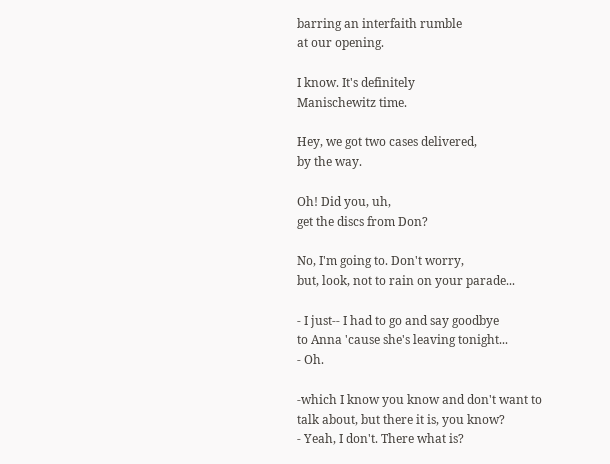barring an interfaith rumble
at our opening.

I know. It's definitely
Manischewitz time.

Hey, we got two cases delivered,
by the way.

Oh! Did you, uh,
get the discs from Don?

No, I'm going to. Don't worry,
but, look, not to rain on your parade...

- I just-- I had to go and say goodbye
to Anna 'cause she's leaving tonight...
- Oh.

-which I know you know and don't want to
talk about, but there it is, you know?
- Yeah, I don't. There what is?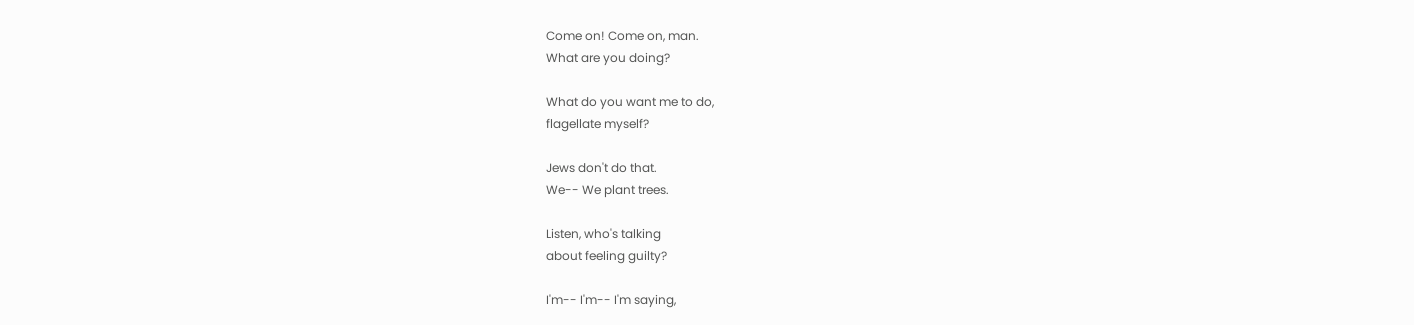Come on! Come on, man.
What are you doing?

What do you want me to do,
flagellate myself?

Jews don't do that.
We-- We plant trees.

Listen, who's talking
about feeling guilty?

I'm-- I'm-- I'm saying,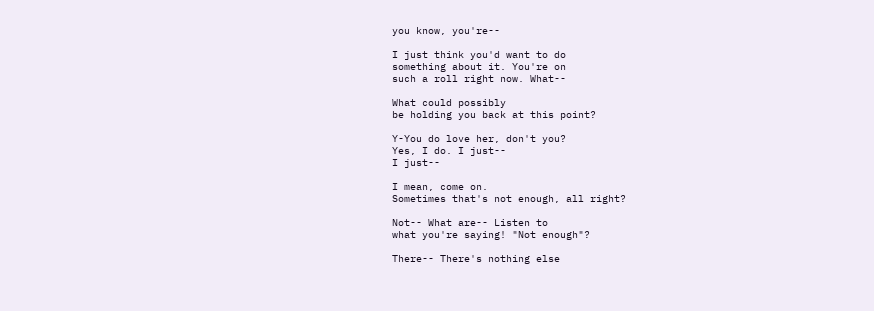you know, you're--

I just think you'd want to do
something about it. You're on
such a roll right now. What--

What could possibly
be holding you back at this point?

Y-You do love her, don't you?
Yes, I do. I just--
I just--

I mean, come on.
Sometimes that's not enough, all right?

Not-- What are-- Listen to
what you're saying! "Not enough"?

There-- There's nothing else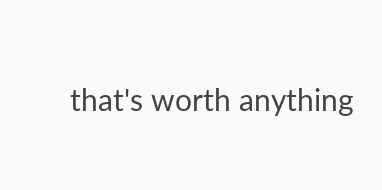that's worth anything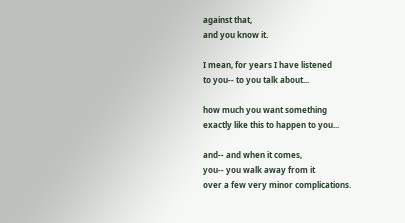against that,
and you know it.

I mean, for years I have listened
to you-- to you talk about...

how much you want something
exactly like this to happen to you...

and-- and when it comes,
you-- you walk away from it
over a few very minor complications.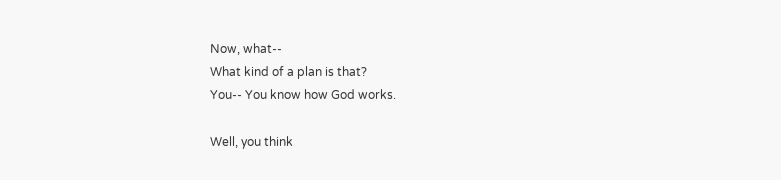Now, what--
What kind of a plan is that?
You-- You know how God works.

Well, you think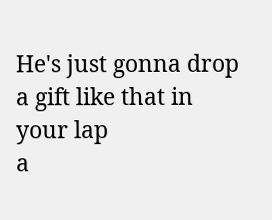He's just gonna drop
a gift like that in your lap
a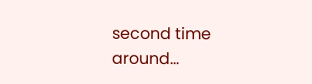second time around...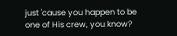just 'cause you happen to be
one of His crew, you know?